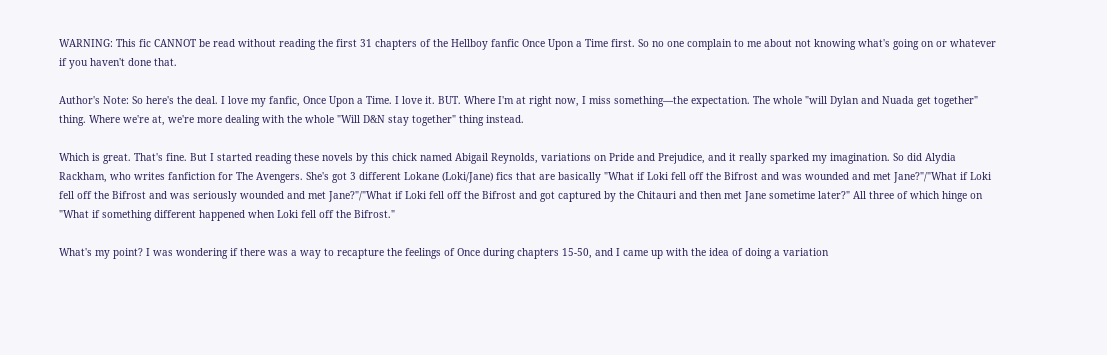WARNING: This fic CANNOT be read without reading the first 31 chapters of the Hellboy fanfic Once Upon a Time first. So no one complain to me about not knowing what's going on or whatever if you haven't done that.

Author's Note: So here's the deal. I love my fanfic, Once Upon a Time. I love it. BUT. Where I'm at right now, I miss something—the expectation. The whole "will Dylan and Nuada get together" thing. Where we're at, we're more dealing with the whole "Will D&N stay together" thing instead.

Which is great. That's fine. But I started reading these novels by this chick named Abigail Reynolds, variations on Pride and Prejudice, and it really sparked my imagination. So did Alydia Rackham, who writes fanfiction for The Avengers. She's got 3 different Lokane (Loki/Jane) fics that are basically "What if Loki fell off the Bifrost and was wounded and met Jane?"/"What if Loki fell off the Bifrost and was seriously wounded and met Jane?"/"What if Loki fell off the Bifrost and got captured by the Chitauri and then met Jane sometime later?" All three of which hinge on "What if something different happened when Loki fell off the Bifrost."

What's my point? I was wondering if there was a way to recapture the feelings of Once during chapters 15-50, and I came up with the idea of doing a variation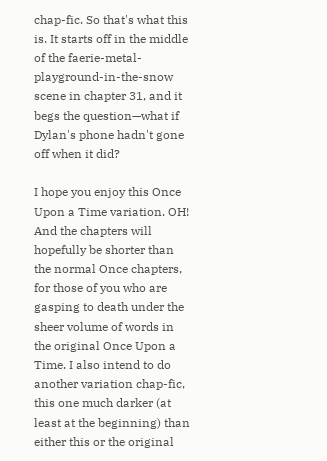chap-fic. So that's what this is. It starts off in the middle of the faerie-metal-playground-in-the-snow scene in chapter 31, and it begs the question—what if Dylan's phone hadn't gone off when it did?

I hope you enjoy this Once Upon a Time variation. OH! And the chapters will hopefully be shorter than the normal Once chapters, for those of you who are gasping to death under the sheer volume of words in the original Once Upon a Time. I also intend to do another variation chap-fic, this one much darker (at least at the beginning) than either this or the original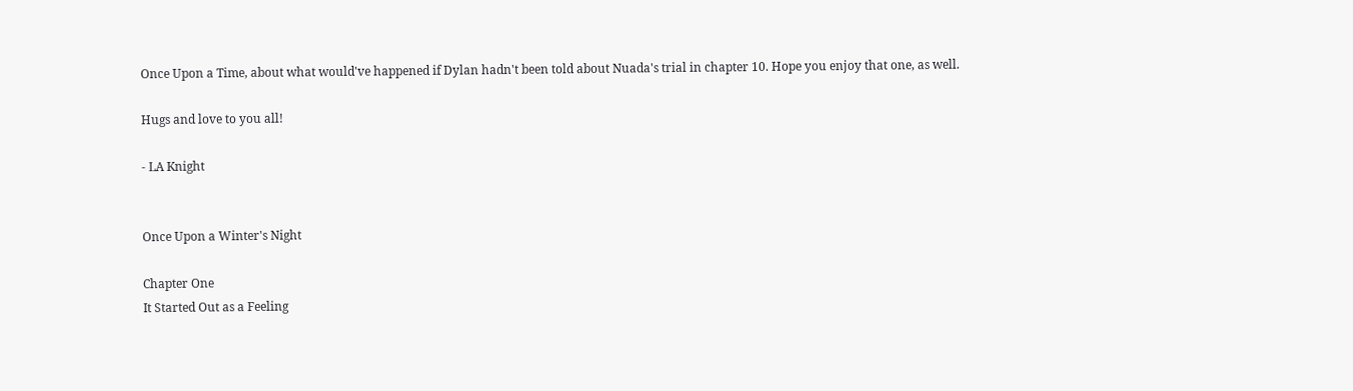Once Upon a Time, about what would've happened if Dylan hadn't been told about Nuada's trial in chapter 10. Hope you enjoy that one, as well.

Hugs and love to you all!

- LA Knight


Once Upon a Winter's Night

Chapter One
It Started Out as a Feeling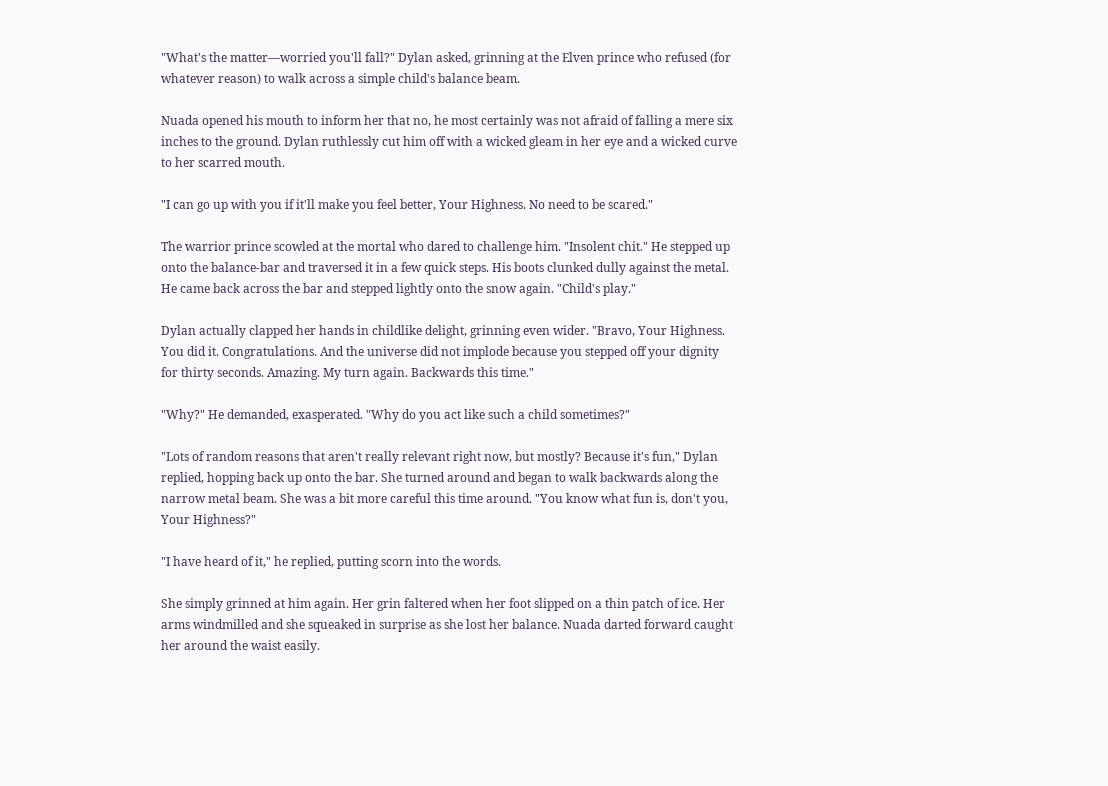"What's the matter—worried you'll fall?" Dylan asked, grinning at the Elven prince who refused (for whatever reason) to walk across a simple child's balance beam.

Nuada opened his mouth to inform her that no, he most certainly was not afraid of falling a mere six inches to the ground. Dylan ruthlessly cut him off with a wicked gleam in her eye and a wicked curve to her scarred mouth.

"I can go up with you if it'll make you feel better, Your Highness. No need to be scared."

The warrior prince scowled at the mortal who dared to challenge him. "Insolent chit." He stepped up onto the balance-bar and traversed it in a few quick steps. His boots clunked dully against the metal. He came back across the bar and stepped lightly onto the snow again. "Child's play."

Dylan actually clapped her hands in childlike delight, grinning even wider. "Bravo, Your Highness. You did it. Congratulations. And the universe did not implode because you stepped off your dignity for thirty seconds. Amazing. My turn again. Backwards this time."

"Why?" He demanded, exasperated. "Why do you act like such a child sometimes?"

"Lots of random reasons that aren't really relevant right now, but mostly? Because it's fun," Dylan replied, hopping back up onto the bar. She turned around and began to walk backwards along the narrow metal beam. She was a bit more careful this time around. "You know what fun is, don't you, Your Highness?"

"I have heard of it," he replied, putting scorn into the words.

She simply grinned at him again. Her grin faltered when her foot slipped on a thin patch of ice. Her arms windmilled and she squeaked in surprise as she lost her balance. Nuada darted forward caught her around the waist easily.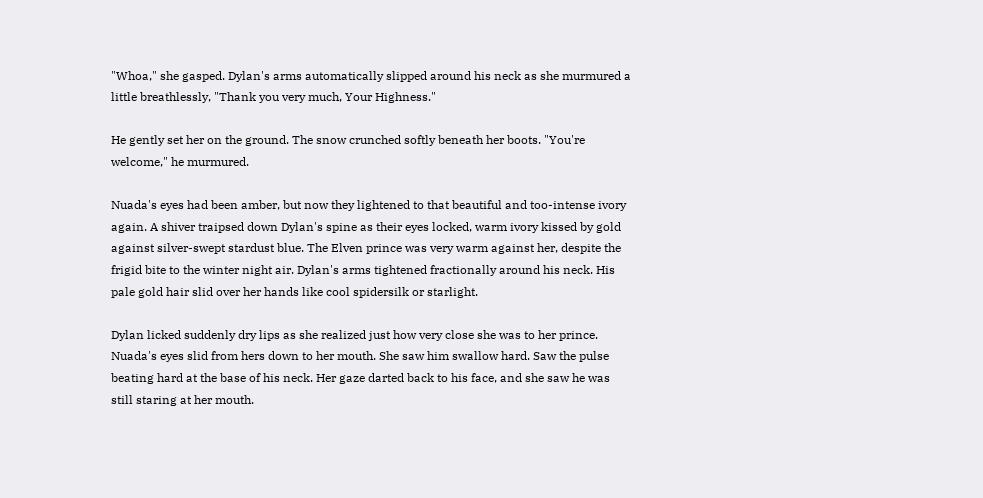"Whoa," she gasped. Dylan's arms automatically slipped around his neck as she murmured a little breathlessly, "Thank you very much, Your Highness."

He gently set her on the ground. The snow crunched softly beneath her boots. "You're welcome," he murmured.

Nuada's eyes had been amber, but now they lightened to that beautiful and too-intense ivory again. A shiver traipsed down Dylan's spine as their eyes locked, warm ivory kissed by gold against silver-swept stardust blue. The Elven prince was very warm against her, despite the frigid bite to the winter night air. Dylan's arms tightened fractionally around his neck. His pale gold hair slid over her hands like cool spidersilk or starlight.

Dylan licked suddenly dry lips as she realized just how very close she was to her prince. Nuada's eyes slid from hers down to her mouth. She saw him swallow hard. Saw the pulse beating hard at the base of his neck. Her gaze darted back to his face, and she saw he was still staring at her mouth.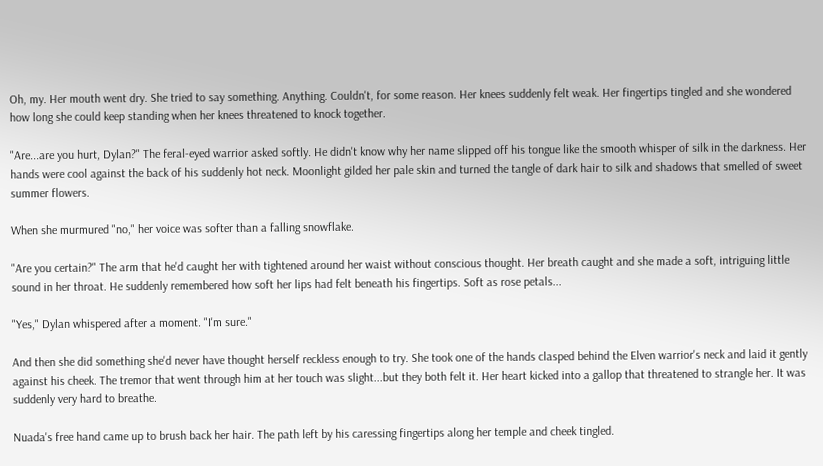Oh, my. Her mouth went dry. She tried to say something. Anything. Couldn't, for some reason. Her knees suddenly felt weak. Her fingertips tingled and she wondered how long she could keep standing when her knees threatened to knock together.

"Are...are you hurt, Dylan?" The feral-eyed warrior asked softly. He didn't know why her name slipped off his tongue like the smooth whisper of silk in the darkness. Her hands were cool against the back of his suddenly hot neck. Moonlight gilded her pale skin and turned the tangle of dark hair to silk and shadows that smelled of sweet summer flowers.

When she murmured "no," her voice was softer than a falling snowflake.

"Are you certain?" The arm that he'd caught her with tightened around her waist without conscious thought. Her breath caught and she made a soft, intriguing little sound in her throat. He suddenly remembered how soft her lips had felt beneath his fingertips. Soft as rose petals...

"Yes," Dylan whispered after a moment. "I'm sure."

And then she did something she'd never have thought herself reckless enough to try. She took one of the hands clasped behind the Elven warrior's neck and laid it gently against his cheek. The tremor that went through him at her touch was slight...but they both felt it. Her heart kicked into a gallop that threatened to strangle her. It was suddenly very hard to breathe.

Nuada's free hand came up to brush back her hair. The path left by his caressing fingertips along her temple and cheek tingled.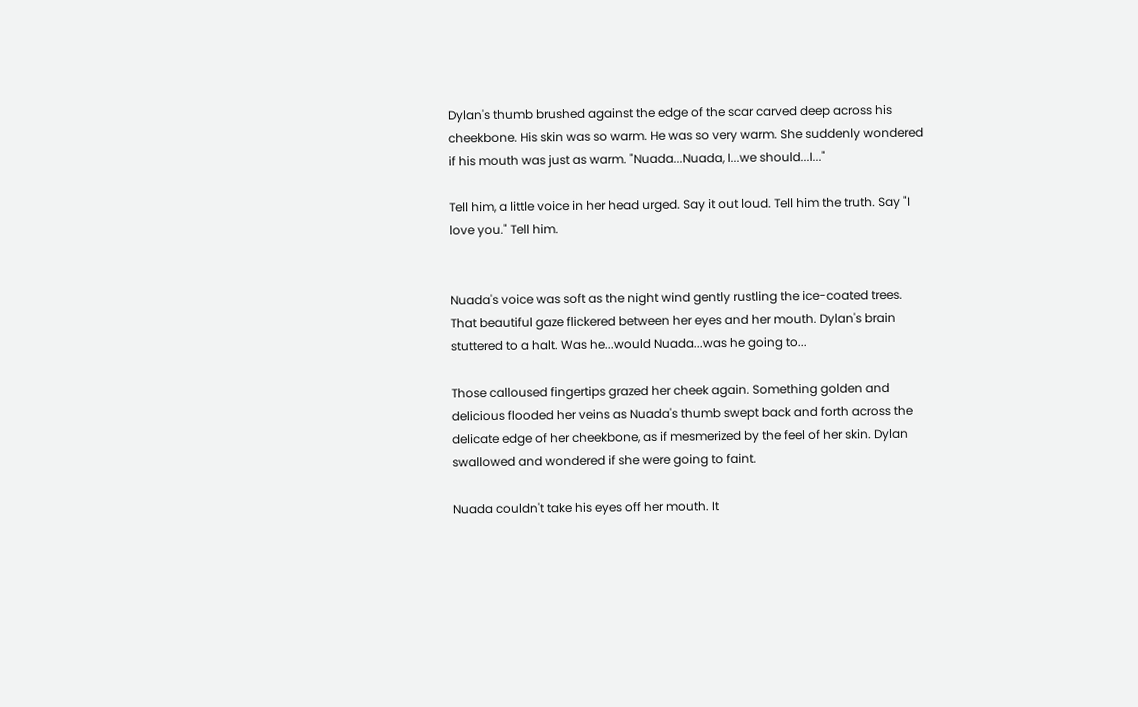Dylan's thumb brushed against the edge of the scar carved deep across his cheekbone. His skin was so warm. He was so very warm. She suddenly wondered if his mouth was just as warm. "Nuada...Nuada, I...we should...I..."

Tell him, a little voice in her head urged. Say it out loud. Tell him the truth. Say "I love you." Tell him.


Nuada's voice was soft as the night wind gently rustling the ice-coated trees. That beautiful gaze flickered between her eyes and her mouth. Dylan's brain stuttered to a halt. Was he...would Nuada...was he going to...

Those calloused fingertips grazed her cheek again. Something golden and delicious flooded her veins as Nuada's thumb swept back and forth across the delicate edge of her cheekbone, as if mesmerized by the feel of her skin. Dylan swallowed and wondered if she were going to faint.

Nuada couldn't take his eyes off her mouth. It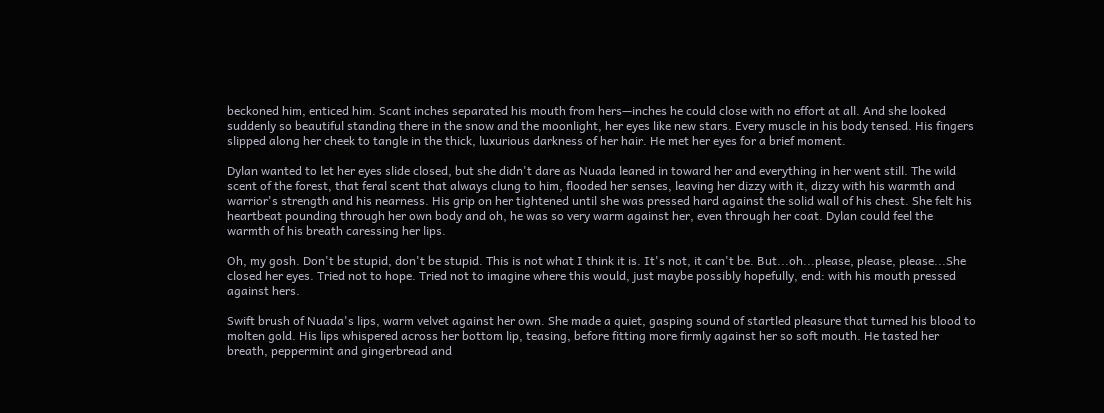beckoned him, enticed him. Scant inches separated his mouth from hers—inches he could close with no effort at all. And she looked suddenly so beautiful standing there in the snow and the moonlight, her eyes like new stars. Every muscle in his body tensed. His fingers slipped along her cheek to tangle in the thick, luxurious darkness of her hair. He met her eyes for a brief moment.

Dylan wanted to let her eyes slide closed, but she didn't dare as Nuada leaned in toward her and everything in her went still. The wild scent of the forest, that feral scent that always clung to him, flooded her senses, leaving her dizzy with it, dizzy with his warmth and warrior's strength and his nearness. His grip on her tightened until she was pressed hard against the solid wall of his chest. She felt his heartbeat pounding through her own body and oh, he was so very warm against her, even through her coat. Dylan could feel the warmth of his breath caressing her lips.

Oh, my gosh. Don't be stupid, don't be stupid. This is not what I think it is. It's not, it can't be. But...oh...please, please, please...She closed her eyes. Tried not to hope. Tried not to imagine where this would, just maybe possibly hopefully, end: with his mouth pressed against hers.

Swift brush of Nuada's lips, warm velvet against her own. She made a quiet, gasping sound of startled pleasure that turned his blood to molten gold. His lips whispered across her bottom lip, teasing, before fitting more firmly against her so soft mouth. He tasted her breath, peppermint and gingerbread and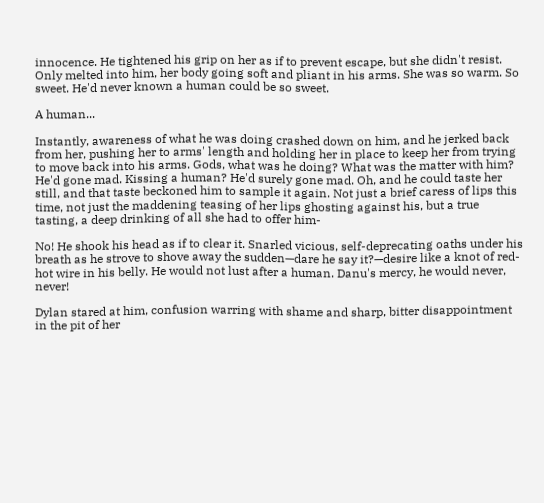innocence. He tightened his grip on her as if to prevent escape, but she didn't resist. Only melted into him, her body going soft and pliant in his arms. She was so warm. So sweet. He'd never known a human could be so sweet.

A human...

Instantly, awareness of what he was doing crashed down on him, and he jerked back from her, pushing her to arms' length and holding her in place to keep her from trying to move back into his arms. Gods, what was he doing? What was the matter with him? He'd gone mad. Kissing a human? He'd surely gone mad. Oh, and he could taste her still, and that taste beckoned him to sample it again. Not just a brief caress of lips this time, not just the maddening teasing of her lips ghosting against his, but a true tasting, a deep drinking of all she had to offer him-

No! He shook his head as if to clear it. Snarled vicious, self-deprecating oaths under his breath as he strove to shove away the sudden—dare he say it?—desire like a knot of red-hot wire in his belly. He would not lust after a human. Danu's mercy, he would never, never!

Dylan stared at him, confusion warring with shame and sharp, bitter disappointment in the pit of her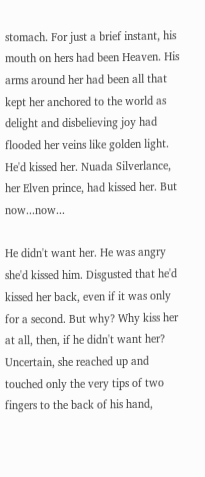stomach. For just a brief instant, his mouth on hers had been Heaven. His arms around her had been all that kept her anchored to the world as delight and disbelieving joy had flooded her veins like golden light. He'd kissed her. Nuada Silverlance, her Elven prince, had kissed her. But now...now...

He didn't want her. He was angry she'd kissed him. Disgusted that he'd kissed her back, even if it was only for a second. But why? Why kiss her at all, then, if he didn't want her? Uncertain, she reached up and touched only the very tips of two fingers to the back of his hand,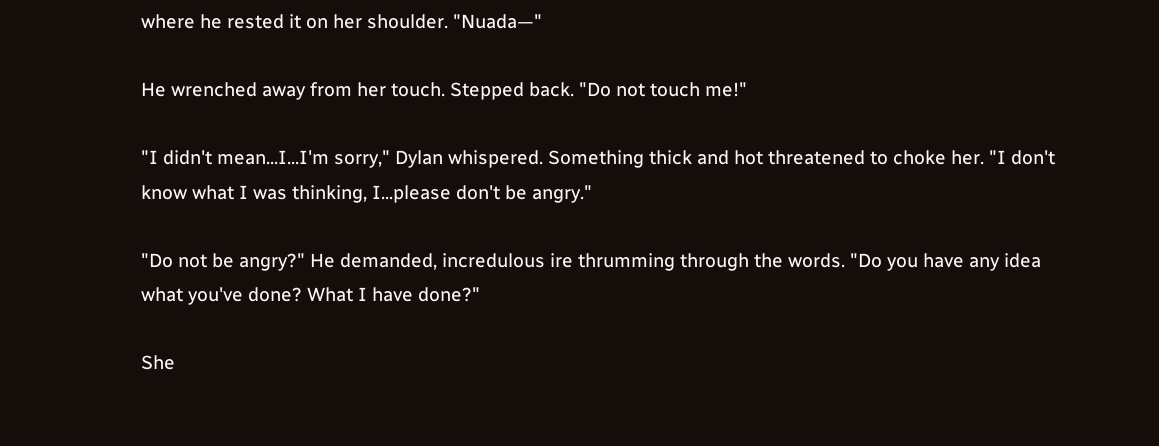where he rested it on her shoulder. "Nuada—"

He wrenched away from her touch. Stepped back. "Do not touch me!"

"I didn't mean...I...I'm sorry," Dylan whispered. Something thick and hot threatened to choke her. "I don't know what I was thinking, I...please don't be angry."

"Do not be angry?" He demanded, incredulous ire thrumming through the words. "Do you have any idea what you've done? What I have done?"

She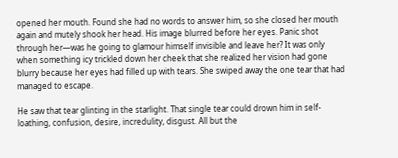opened her mouth. Found she had no words to answer him, so she closed her mouth again and mutely shook her head. His image blurred before her eyes. Panic shot through her—was he going to glamour himself invisible and leave her? It was only when something icy trickled down her cheek that she realized her vision had gone blurry because her eyes had filled up with tears. She swiped away the one tear that had managed to escape.

He saw that tear glinting in the starlight. That single tear could drown him in self-loathing, confusion, desire, incredulity, disgust. All but the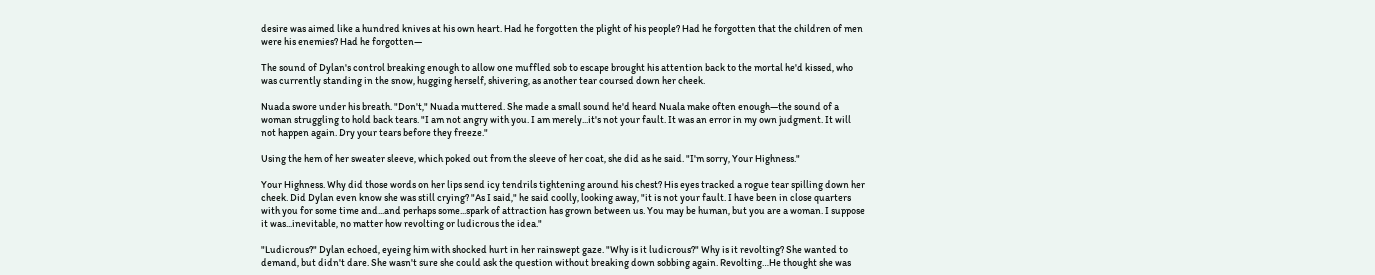desire was aimed like a hundred knives at his own heart. Had he forgotten the plight of his people? Had he forgotten that the children of men were his enemies? Had he forgotten—

The sound of Dylan's control breaking enough to allow one muffled sob to escape brought his attention back to the mortal he'd kissed, who was currently standing in the snow, hugging herself, shivering, as another tear coursed down her cheek.

Nuada swore under his breath. "Don't," Nuada muttered. She made a small sound he'd heard Nuala make often enough—the sound of a woman struggling to hold back tears. "I am not angry with you. I am merely...it's not your fault. It was an error in my own judgment. It will not happen again. Dry your tears before they freeze."

Using the hem of her sweater sleeve, which poked out from the sleeve of her coat, she did as he said. "I'm sorry, Your Highness."

Your Highness. Why did those words on her lips send icy tendrils tightening around his chest? His eyes tracked a rogue tear spilling down her cheek. Did Dylan even know she was still crying? "As I said," he said coolly, looking away, "it is not your fault. I have been in close quarters with you for some time and...and perhaps some...spark of attraction has grown between us. You may be human, but you are a woman. I suppose it was...inevitable, no matter how revolting or ludicrous the idea."

"Ludicrous?" Dylan echoed, eyeing him with shocked hurt in her rainswept gaze. "Why is it ludicrous?" Why is it revolting? She wanted to demand, but didn't dare. She wasn't sure she could ask the question without breaking down sobbing again. Revolting…He thought she was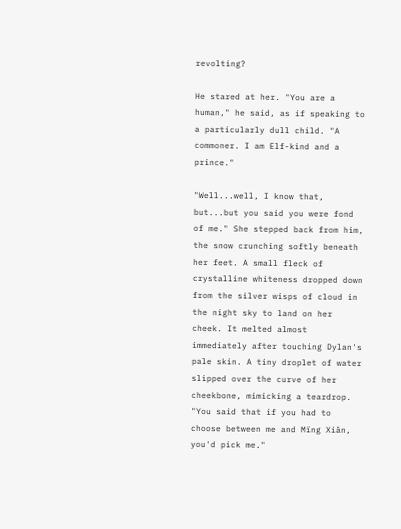revolting?

He stared at her. "You are a human," he said, as if speaking to a particularly dull child. "A commoner. I am Elf-kind and a prince."

"Well...well, I know that, but...but you said you were fond of me." She stepped back from him, the snow crunching softly beneath her feet. A small fleck of crystalline whiteness dropped down from the silver wisps of cloud in the night sky to land on her cheek. It melted almost immediately after touching Dylan's pale skin. A tiny droplet of water slipped over the curve of her cheekbone, mimicking a teardrop. "You said that if you had to choose between me and Mïng Xiân, you'd pick me."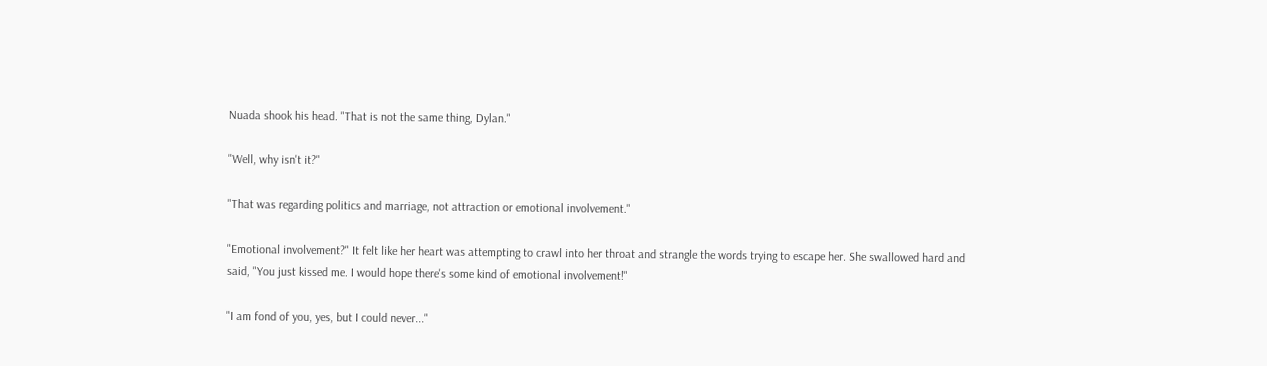Nuada shook his head. "That is not the same thing, Dylan."

"Well, why isn't it?"

"That was regarding politics and marriage, not attraction or emotional involvement."

"Emotional involvement?" It felt like her heart was attempting to crawl into her throat and strangle the words trying to escape her. She swallowed hard and said, "You just kissed me. I would hope there's some kind of emotional involvement!"

"I am fond of you, yes, but I could never..."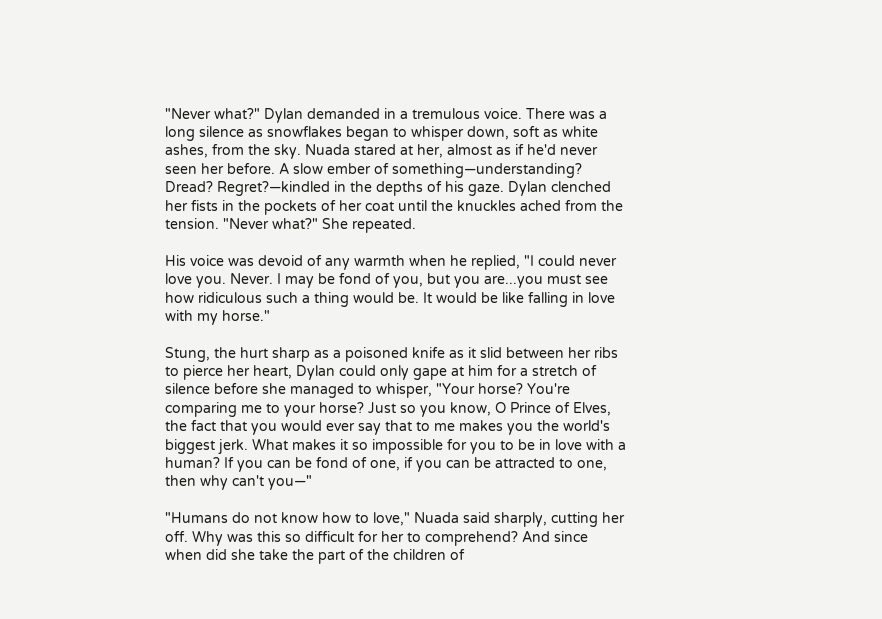"Never what?" Dylan demanded in a tremulous voice. There was a long silence as snowflakes began to whisper down, soft as white ashes, from the sky. Nuada stared at her, almost as if he'd never seen her before. A slow ember of something—understanding? Dread? Regret?—kindled in the depths of his gaze. Dylan clenched her fists in the pockets of her coat until the knuckles ached from the tension. "Never what?" She repeated.

His voice was devoid of any warmth when he replied, "I could never love you. Never. I may be fond of you, but you are...you must see how ridiculous such a thing would be. It would be like falling in love with my horse."

Stung, the hurt sharp as a poisoned knife as it slid between her ribs to pierce her heart, Dylan could only gape at him for a stretch of silence before she managed to whisper, "Your horse? You're comparing me to your horse? Just so you know, O Prince of Elves, the fact that you would ever say that to me makes you the world's biggest jerk. What makes it so impossible for you to be in love with a human? If you can be fond of one, if you can be attracted to one, then why can't you—"

"Humans do not know how to love," Nuada said sharply, cutting her off. Why was this so difficult for her to comprehend? And since when did she take the part of the children of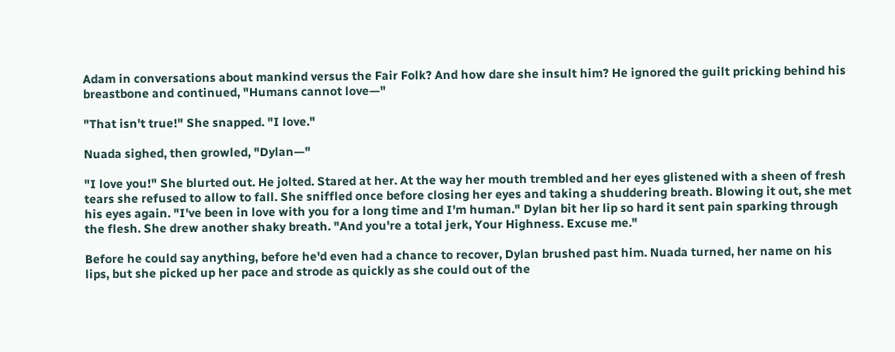Adam in conversations about mankind versus the Fair Folk? And how dare she insult him? He ignored the guilt pricking behind his breastbone and continued, "Humans cannot love—"

"That isn't true!" She snapped. "I love."

Nuada sighed, then growled, "Dylan—"

"I love you!" She blurted out. He jolted. Stared at her. At the way her mouth trembled and her eyes glistened with a sheen of fresh tears she refused to allow to fall. She sniffled once before closing her eyes and taking a shuddering breath. Blowing it out, she met his eyes again. "I've been in love with you for a long time and I'm human." Dylan bit her lip so hard it sent pain sparking through the flesh. She drew another shaky breath. "And you're a total jerk, Your Highness. Excuse me."

Before he could say anything, before he'd even had a chance to recover, Dylan brushed past him. Nuada turned, her name on his lips, but she picked up her pace and strode as quickly as she could out of the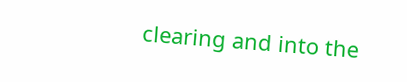clearing and into the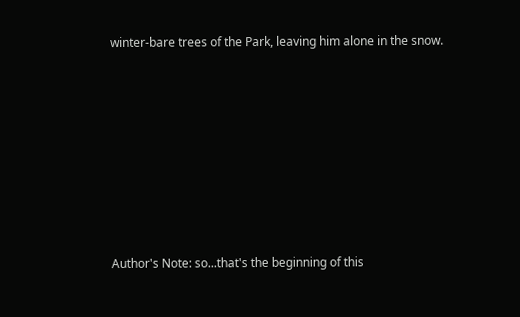winter-bare trees of the Park, leaving him alone in the snow.








Author's Note: so...that's the beginning of this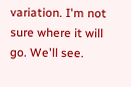variation. I'm not sure where it will go. We'll see.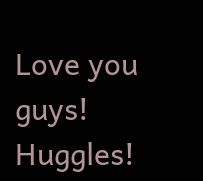Love you guys! Huggles!